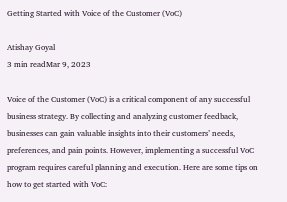Getting Started with Voice of the Customer (VoC)

Atishay Goyal
3 min readMar 9, 2023

Voice of the Customer (VoC) is a critical component of any successful business strategy. By collecting and analyzing customer feedback, businesses can gain valuable insights into their customers’ needs, preferences, and pain points. However, implementing a successful VoC program requires careful planning and execution. Here are some tips on how to get started with VoC: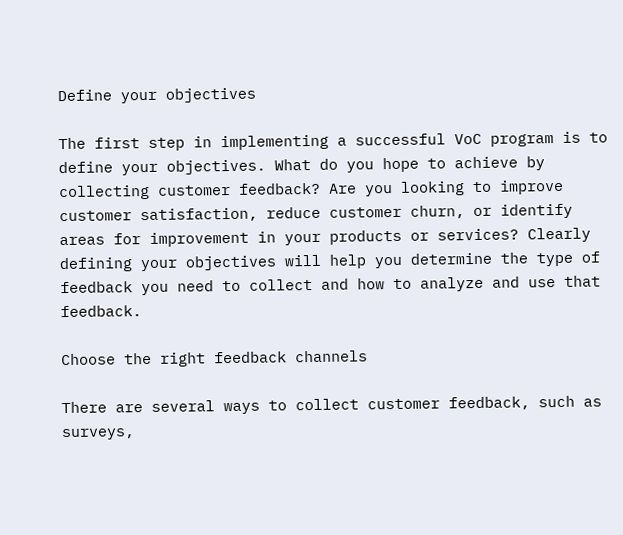Define your objectives

The first step in implementing a successful VoC program is to define your objectives. What do you hope to achieve by collecting customer feedback? Are you looking to improve customer satisfaction, reduce customer churn, or identify areas for improvement in your products or services? Clearly defining your objectives will help you determine the type of feedback you need to collect and how to analyze and use that feedback.

Choose the right feedback channels

There are several ways to collect customer feedback, such as surveys,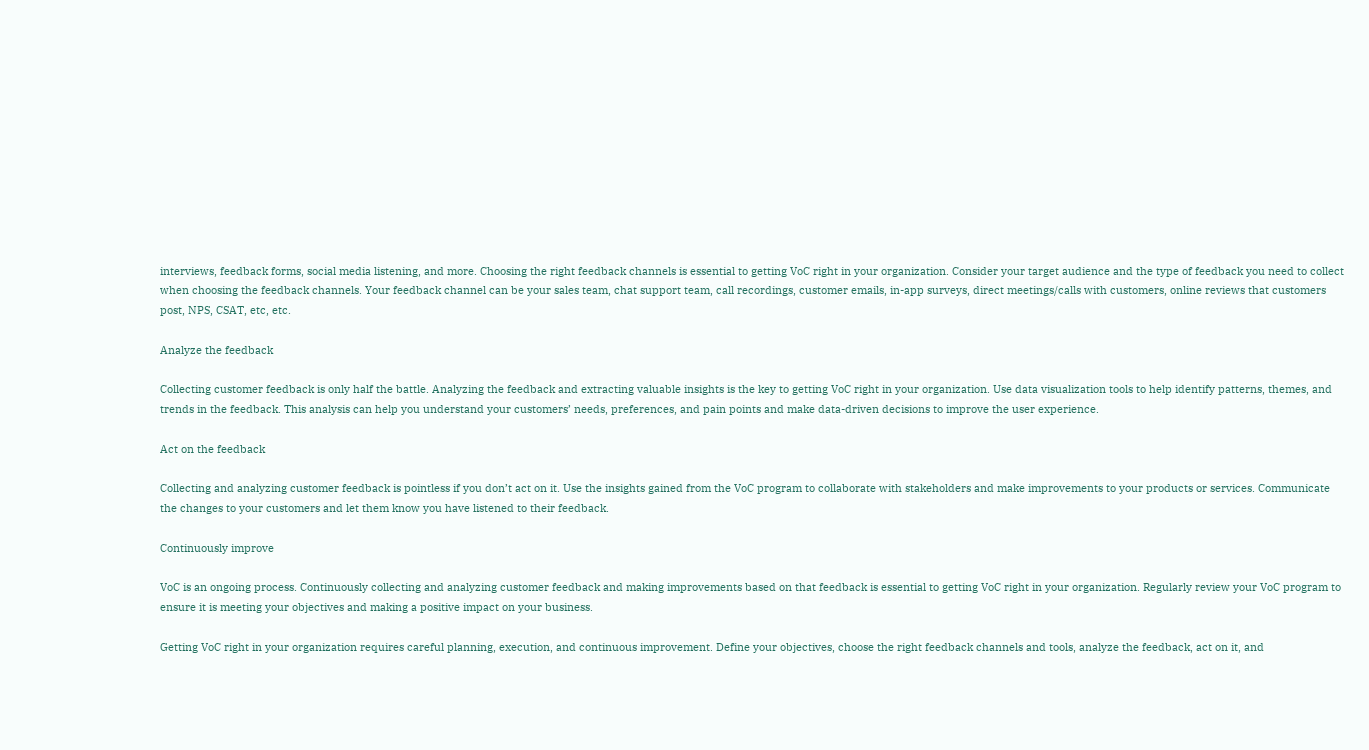interviews, feedback forms, social media listening, and more. Choosing the right feedback channels is essential to getting VoC right in your organization. Consider your target audience and the type of feedback you need to collect when choosing the feedback channels. Your feedback channel can be your sales team, chat support team, call recordings, customer emails, in-app surveys, direct meetings/calls with customers, online reviews that customers post, NPS, CSAT, etc, etc.

Analyze the feedback

Collecting customer feedback is only half the battle. Analyzing the feedback and extracting valuable insights is the key to getting VoC right in your organization. Use data visualization tools to help identify patterns, themes, and trends in the feedback. This analysis can help you understand your customers’ needs, preferences, and pain points and make data-driven decisions to improve the user experience.

Act on the feedback

Collecting and analyzing customer feedback is pointless if you don’t act on it. Use the insights gained from the VoC program to collaborate with stakeholders and make improvements to your products or services. Communicate the changes to your customers and let them know you have listened to their feedback.

Continuously improve

VoC is an ongoing process. Continuously collecting and analyzing customer feedback and making improvements based on that feedback is essential to getting VoC right in your organization. Regularly review your VoC program to ensure it is meeting your objectives and making a positive impact on your business.

Getting VoC right in your organization requires careful planning, execution, and continuous improvement. Define your objectives, choose the right feedback channels and tools, analyze the feedback, act on it, and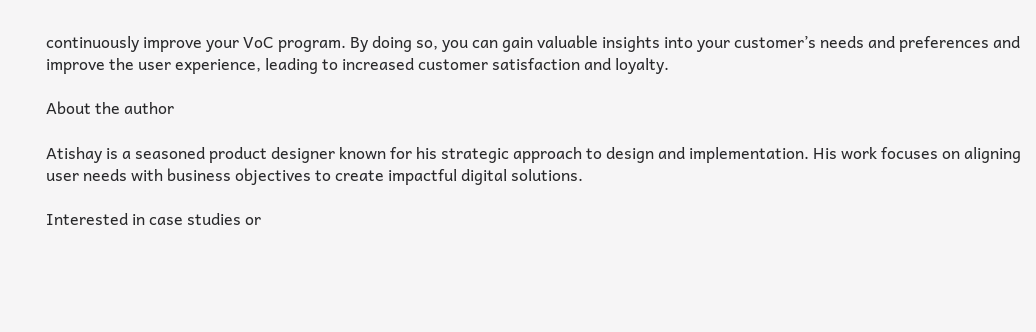continuously improve your VoC program. By doing so, you can gain valuable insights into your customer’s needs and preferences and improve the user experience, leading to increased customer satisfaction and loyalty.

About the author

Atishay is a seasoned product designer known for his strategic approach to design and implementation. His work focuses on aligning user needs with business objectives to create impactful digital solutions.

Interested in case studies or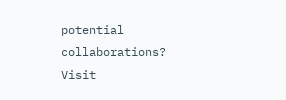potential collaborations? Visit